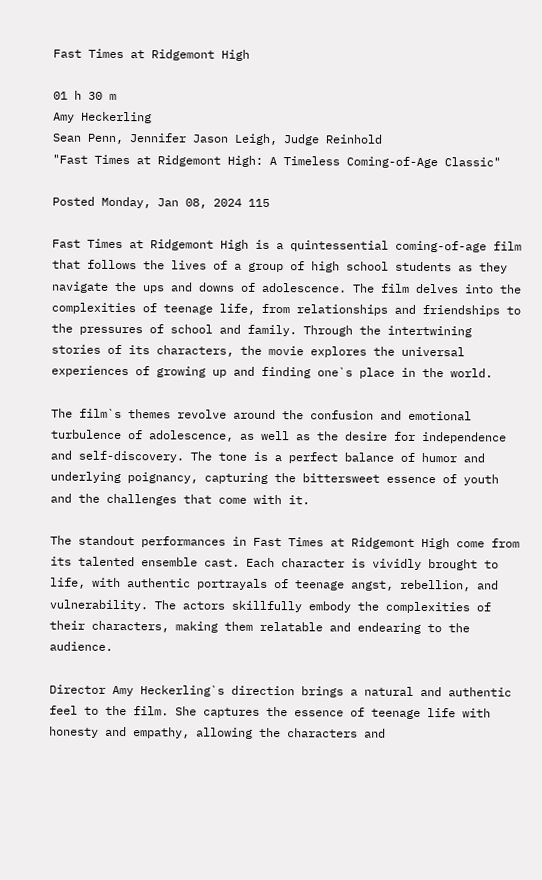Fast Times at Ridgemont High

01 h 30 m
Amy Heckerling
Sean Penn, Jennifer Jason Leigh, Judge Reinhold
"Fast Times at Ridgemont High: A Timeless Coming-of-Age Classic"

Posted Monday, Jan 08, 2024 115

Fast Times at Ridgemont High is a quintessential coming-of-age film that follows the lives of a group of high school students as they navigate the ups and downs of adolescence. The film delves into the complexities of teenage life, from relationships and friendships to the pressures of school and family. Through the intertwining stories of its characters, the movie explores the universal experiences of growing up and finding one`s place in the world.

The film`s themes revolve around the confusion and emotional turbulence of adolescence, as well as the desire for independence and self-discovery. The tone is a perfect balance of humor and underlying poignancy, capturing the bittersweet essence of youth and the challenges that come with it.

The standout performances in Fast Times at Ridgemont High come from its talented ensemble cast. Each character is vividly brought to life, with authentic portrayals of teenage angst, rebellion, and vulnerability. The actors skillfully embody the complexities of their characters, making them relatable and endearing to the audience.

Director Amy Heckerling`s direction brings a natural and authentic feel to the film. She captures the essence of teenage life with honesty and empathy, allowing the characters and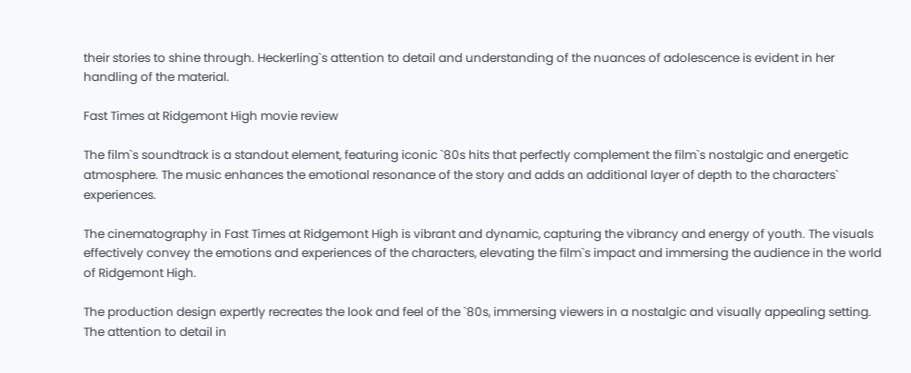their stories to shine through. Heckerling`s attention to detail and understanding of the nuances of adolescence is evident in her handling of the material.

Fast Times at Ridgemont High movie review

The film`s soundtrack is a standout element, featuring iconic `80s hits that perfectly complement the film`s nostalgic and energetic atmosphere. The music enhances the emotional resonance of the story and adds an additional layer of depth to the characters` experiences.

The cinematography in Fast Times at Ridgemont High is vibrant and dynamic, capturing the vibrancy and energy of youth. The visuals effectively convey the emotions and experiences of the characters, elevating the film`s impact and immersing the audience in the world of Ridgemont High.

The production design expertly recreates the look and feel of the `80s, immersing viewers in a nostalgic and visually appealing setting. The attention to detail in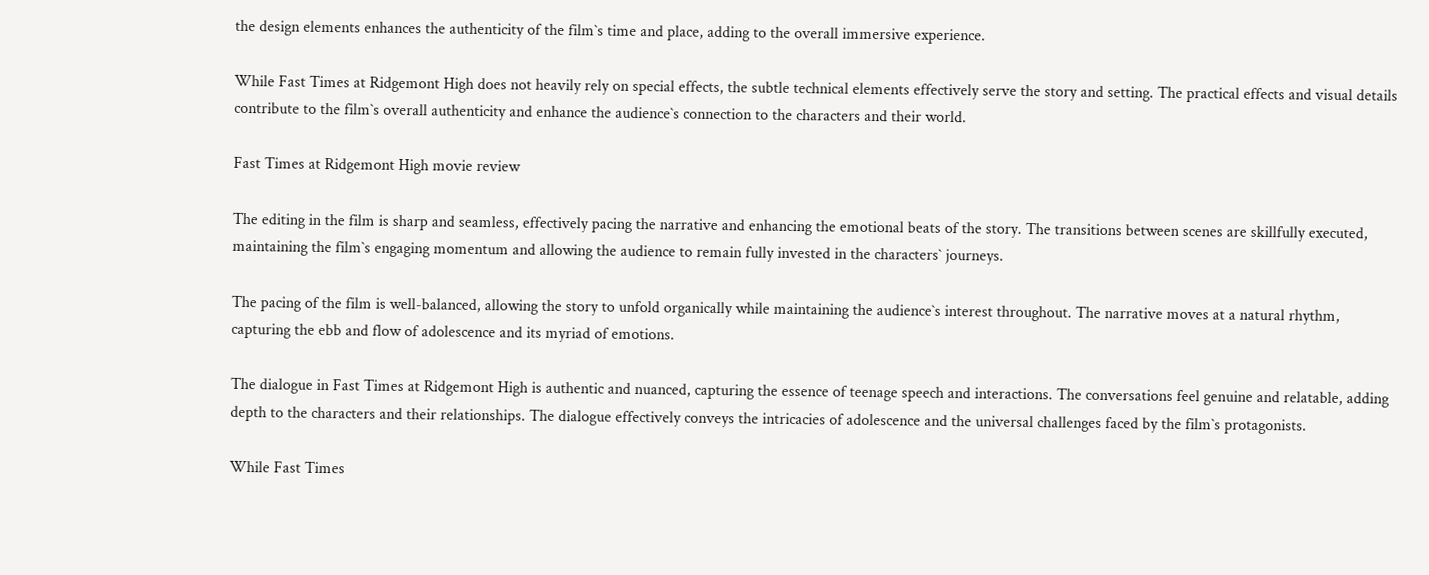the design elements enhances the authenticity of the film`s time and place, adding to the overall immersive experience.

While Fast Times at Ridgemont High does not heavily rely on special effects, the subtle technical elements effectively serve the story and setting. The practical effects and visual details contribute to the film`s overall authenticity and enhance the audience`s connection to the characters and their world.

Fast Times at Ridgemont High movie review

The editing in the film is sharp and seamless, effectively pacing the narrative and enhancing the emotional beats of the story. The transitions between scenes are skillfully executed, maintaining the film`s engaging momentum and allowing the audience to remain fully invested in the characters` journeys.

The pacing of the film is well-balanced, allowing the story to unfold organically while maintaining the audience`s interest throughout. The narrative moves at a natural rhythm, capturing the ebb and flow of adolescence and its myriad of emotions.

The dialogue in Fast Times at Ridgemont High is authentic and nuanced, capturing the essence of teenage speech and interactions. The conversations feel genuine and relatable, adding depth to the characters and their relationships. The dialogue effectively conveys the intricacies of adolescence and the universal challenges faced by the film`s protagonists.

While Fast Times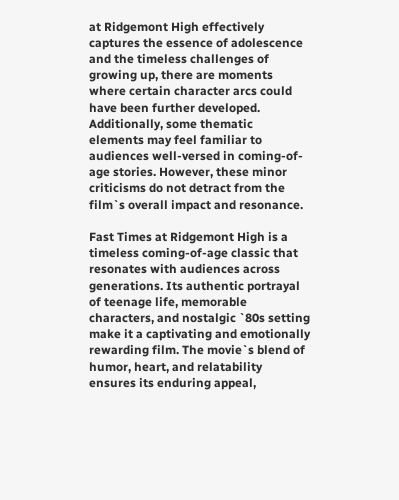at Ridgemont High effectively captures the essence of adolescence and the timeless challenges of growing up, there are moments where certain character arcs could have been further developed. Additionally, some thematic elements may feel familiar to audiences well-versed in coming-of-age stories. However, these minor criticisms do not detract from the film`s overall impact and resonance.

Fast Times at Ridgemont High is a timeless coming-of-age classic that resonates with audiences across generations. Its authentic portrayal of teenage life, memorable characters, and nostalgic `80s setting make it a captivating and emotionally rewarding film. The movie`s blend of humor, heart, and relatability ensures its enduring appeal,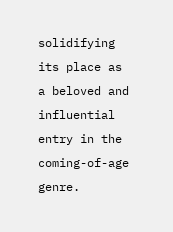solidifying its place as a beloved and influential entry in the coming-of-age genre.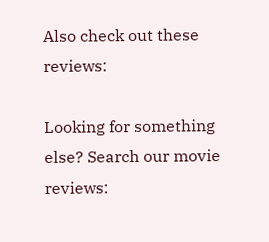Also check out these reviews:

Looking for something else? Search our movie reviews: